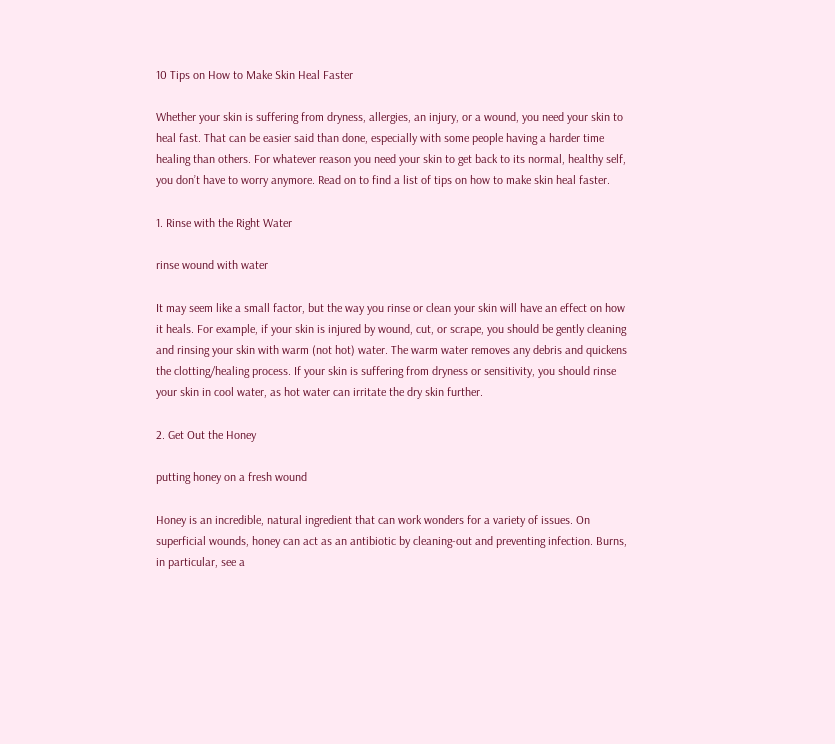10 Tips on How to Make Skin Heal Faster

Whether your skin is suffering from dryness, allergies, an injury, or a wound, you need your skin to heal fast. That can be easier said than done, especially with some people having a harder time healing than others. For whatever reason you need your skin to get back to its normal, healthy self, you don’t have to worry anymore. Read on to find a list of tips on how to make skin heal faster.

1. Rinse with the Right Water

rinse wound with water

It may seem like a small factor, but the way you rinse or clean your skin will have an effect on how it heals. For example, if your skin is injured by wound, cut, or scrape, you should be gently cleaning and rinsing your skin with warm (not hot) water. The warm water removes any debris and quickens the clotting/healing process. If your skin is suffering from dryness or sensitivity, you should rinse your skin in cool water, as hot water can irritate the dry skin further.

2. Get Out the Honey

putting honey on a fresh wound

Honey is an incredible, natural ingredient that can work wonders for a variety of issues. On superficial wounds, honey can act as an antibiotic by cleaning-out and preventing infection. Burns, in particular, see a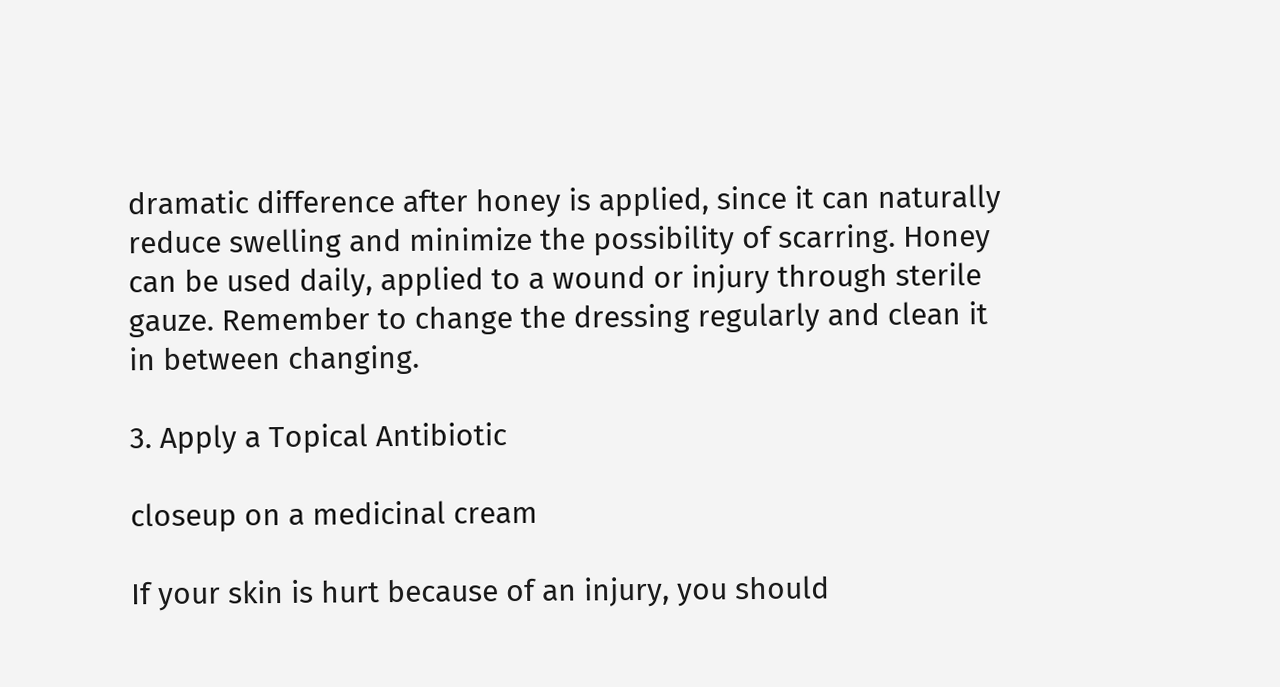dramatic difference after honey is applied, since it can naturally reduce swelling and minimize the possibility of scarring. Honey can be used daily, applied to a wound or injury through sterile gauze. Remember to change the dressing regularly and clean it in between changing.

3. Apply a Topical Antibiotic

closeup on a medicinal cream

If your skin is hurt because of an injury, you should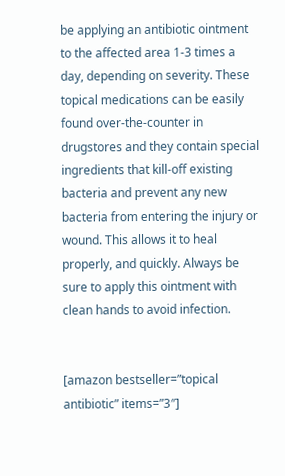be applying an antibiotic ointment to the affected area 1-3 times a day, depending on severity. These topical medications can be easily found over-the-counter in drugstores and they contain special ingredients that kill-off existing bacteria and prevent any new bacteria from entering the injury or wound. This allows it to heal properly, and quickly. Always be sure to apply this ointment with clean hands to avoid infection.


[amazon bestseller=”topical antibiotic” items=”3″]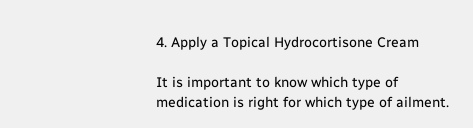4. Apply a Topical Hydrocortisone Cream

It is important to know which type of medication is right for which type of ailment.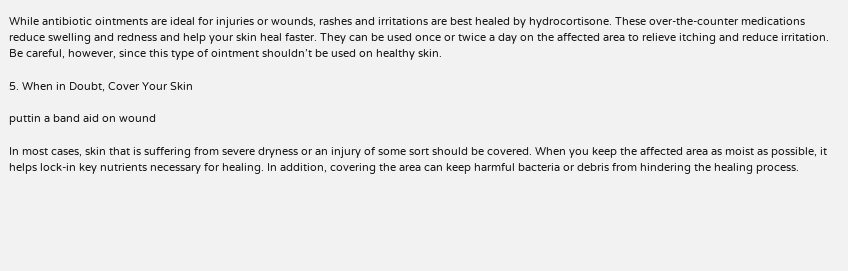While antibiotic ointments are ideal for injuries or wounds, rashes and irritations are best healed by hydrocortisone. These over-the-counter medications reduce swelling and redness and help your skin heal faster. They can be used once or twice a day on the affected area to relieve itching and reduce irritation. Be careful, however, since this type of ointment shouldn’t be used on healthy skin.

5. When in Doubt, Cover Your Skin

puttin a band aid on wound

In most cases, skin that is suffering from severe dryness or an injury of some sort should be covered. When you keep the affected area as moist as possible, it helps lock-in key nutrients necessary for healing. In addition, covering the area can keep harmful bacteria or debris from hindering the healing process.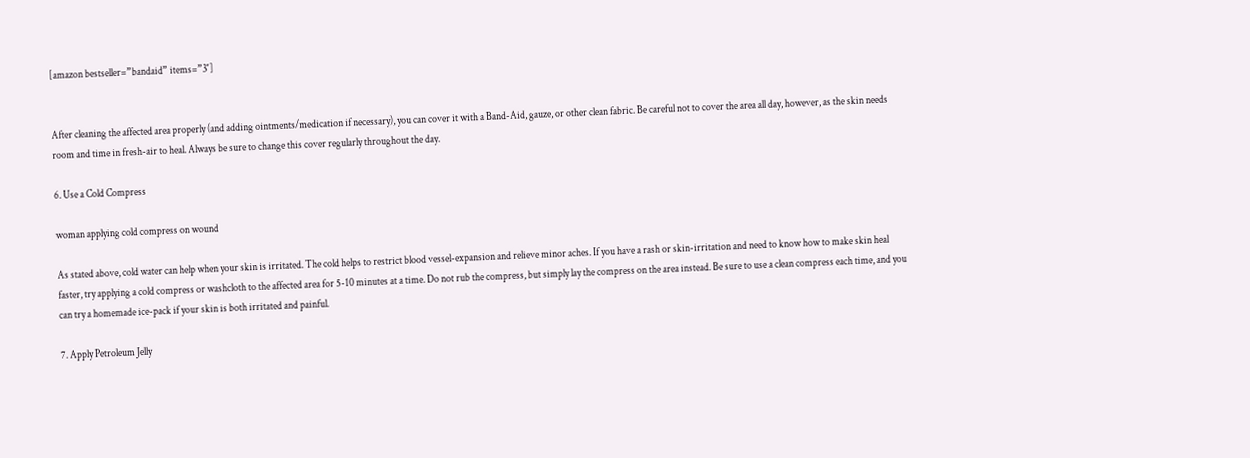[amazon bestseller=”bandaid” items=”3″]


After cleaning the affected area properly (and adding ointments/medication if necessary), you can cover it with a Band-Aid, gauze, or other clean fabric. Be careful not to cover the area all day, however, as the skin needs room and time in fresh-air to heal. Always be sure to change this cover regularly throughout the day.

6. Use a Cold Compress

woman applying cold compress on wound

As stated above, cold water can help when your skin is irritated. The cold helps to restrict blood vessel-expansion and relieve minor aches. If you have a rash or skin-irritation and need to know how to make skin heal faster, try applying a cold compress or washcloth to the affected area for 5-10 minutes at a time. Do not rub the compress, but simply lay the compress on the area instead. Be sure to use a clean compress each time, and you can try a homemade ice-pack if your skin is both irritated and painful.

7. Apply Petroleum Jelly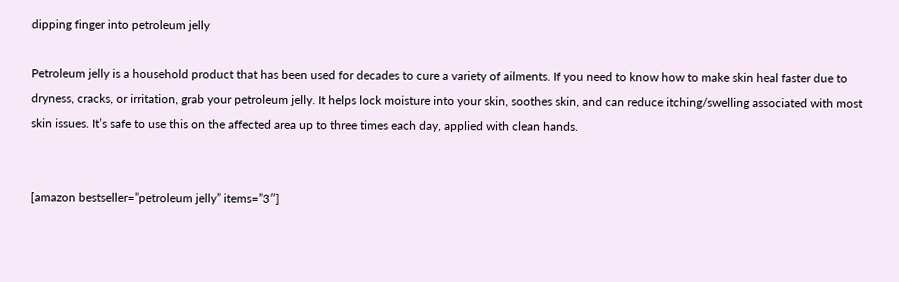dipping finger into petroleum jelly

Petroleum jelly is a household product that has been used for decades to cure a variety of ailments. If you need to know how to make skin heal faster due to dryness, cracks, or irritation, grab your petroleum jelly. It helps lock moisture into your skin, soothes skin, and can reduce itching/swelling associated with most skin issues. It’s safe to use this on the affected area up to three times each day, applied with clean hands.


[amazon bestseller=”petroleum jelly” items=”3″]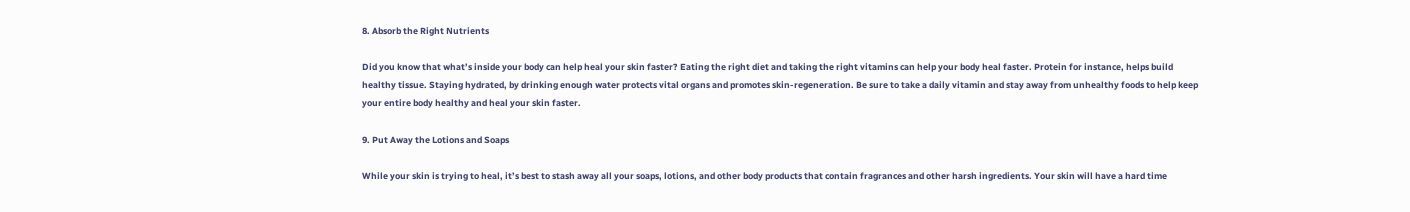8. Absorb the Right Nutrients

Did you know that what’s inside your body can help heal your skin faster? Eating the right diet and taking the right vitamins can help your body heal faster. Protein for instance, helps build healthy tissue. Staying hydrated, by drinking enough water protects vital organs and promotes skin-regeneration. Be sure to take a daily vitamin and stay away from unhealthy foods to help keep your entire body healthy and heal your skin faster.

9. Put Away the Lotions and Soaps

While your skin is trying to heal, it’s best to stash away all your soaps, lotions, and other body products that contain fragrances and other harsh ingredients. Your skin will have a hard time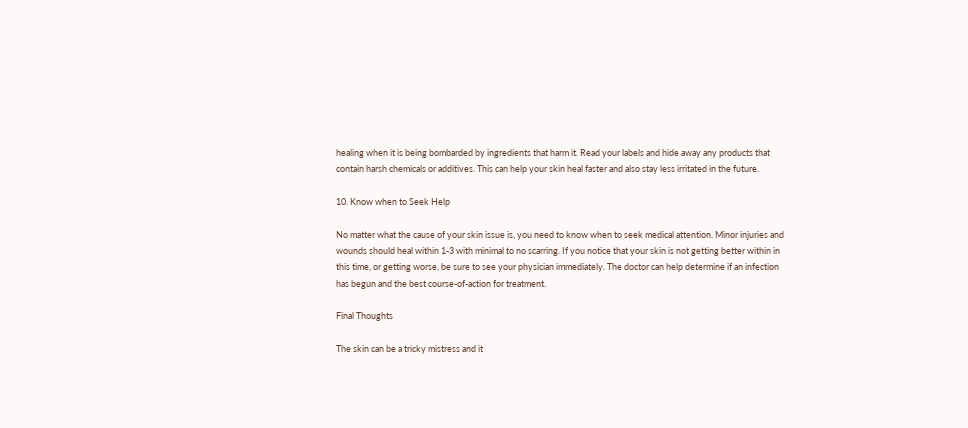healing when it is being bombarded by ingredients that harm it. Read your labels and hide away any products that contain harsh chemicals or additives. This can help your skin heal faster and also stay less irritated in the future.

10. Know when to Seek Help

No matter what the cause of your skin issue is, you need to know when to seek medical attention. Minor injuries and wounds should heal within 1-3 with minimal to no scarring. If you notice that your skin is not getting better within in this time, or getting worse, be sure to see your physician immediately. The doctor can help determine if an infection has begun and the best course-of-action for treatment.

Final Thoughts

The skin can be a tricky mistress and it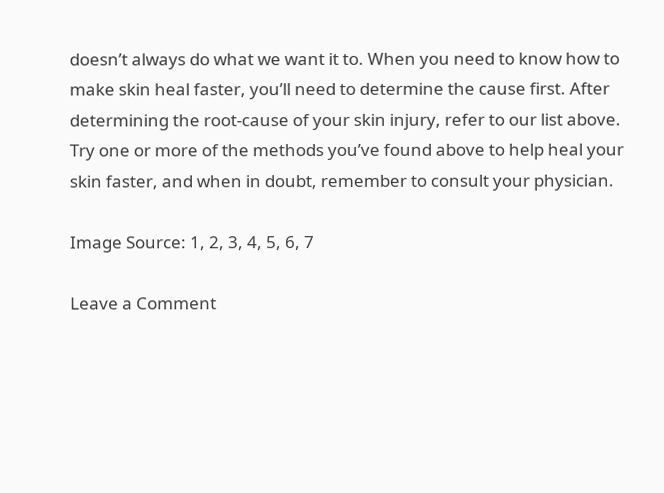doesn’t always do what we want it to. When you need to know how to make skin heal faster, you’ll need to determine the cause first. After determining the root-cause of your skin injury, refer to our list above. Try one or more of the methods you’ve found above to help heal your skin faster, and when in doubt, remember to consult your physician.

Image Source: 1, 2, 3, 4, 5, 6, 7

Leave a Comment